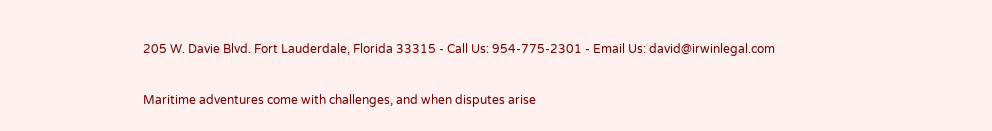205 W. Davie Blvd. Fort Lauderdale, Florida 33315 - Call Us: 954-775-2301 - Email Us: david@irwinlegal.com

Maritime adventures come with challenges, and when disputes arise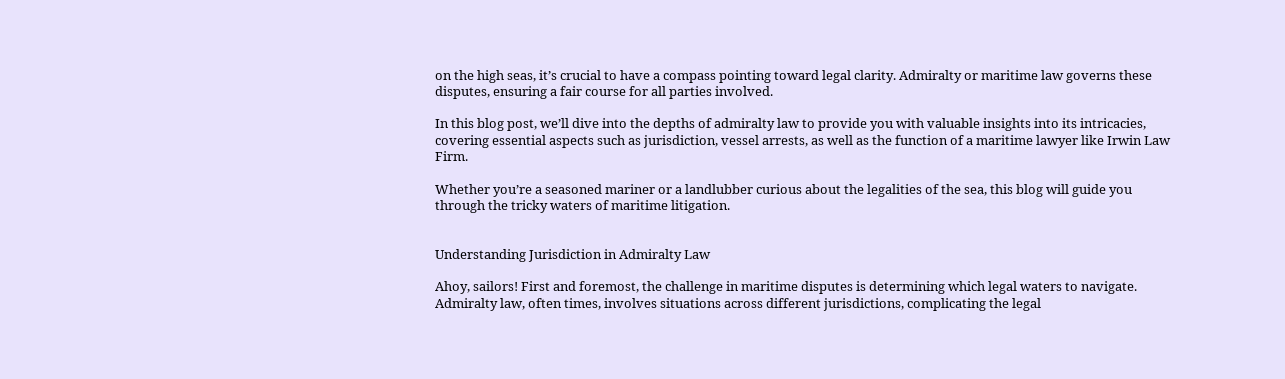on the high seas, it’s crucial to have a compass pointing toward legal clarity. Admiralty or maritime law governs these disputes, ensuring a fair course for all parties involved.

In this blog post, we’ll dive into the depths of admiralty law to provide you with valuable insights into its intricacies, covering essential aspects such as jurisdiction, vessel arrests, as well as the function of a maritime lawyer like Irwin Law Firm.

Whether you’re a seasoned mariner or a landlubber curious about the legalities of the sea, this blog will guide you through the tricky waters of maritime litigation.


Understanding Jurisdiction in Admiralty Law

Ahoy, sailors! First and foremost, the challenge in maritime disputes is determining which legal waters to navigate. Admiralty law, often times, involves situations across different jurisdictions, complicating the legal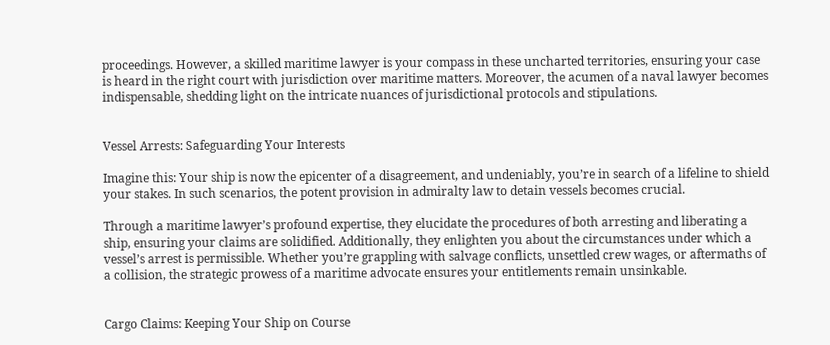proceedings. However, a skilled maritime lawyer is your compass in these uncharted territories, ensuring your case is heard in the right court with jurisdiction over maritime matters. Moreover, the acumen of a naval lawyer becomes indispensable, shedding light on the intricate nuances of jurisdictional protocols and stipulations.


Vessel Arrests: Safeguarding Your Interests

Imagine this: Your ship is now the epicenter of a disagreement, and undeniably, you’re in search of a lifeline to shield your stakes. In such scenarios, the potent provision in admiralty law to detain vessels becomes crucial.

Through a maritime lawyer’s profound expertise, they elucidate the procedures of both arresting and liberating a ship, ensuring your claims are solidified. Additionally, they enlighten you about the circumstances under which a vessel’s arrest is permissible. Whether you’re grappling with salvage conflicts, unsettled crew wages, or aftermaths of a collision, the strategic prowess of a maritime advocate ensures your entitlements remain unsinkable.


Cargo Claims: Keeping Your Ship on Course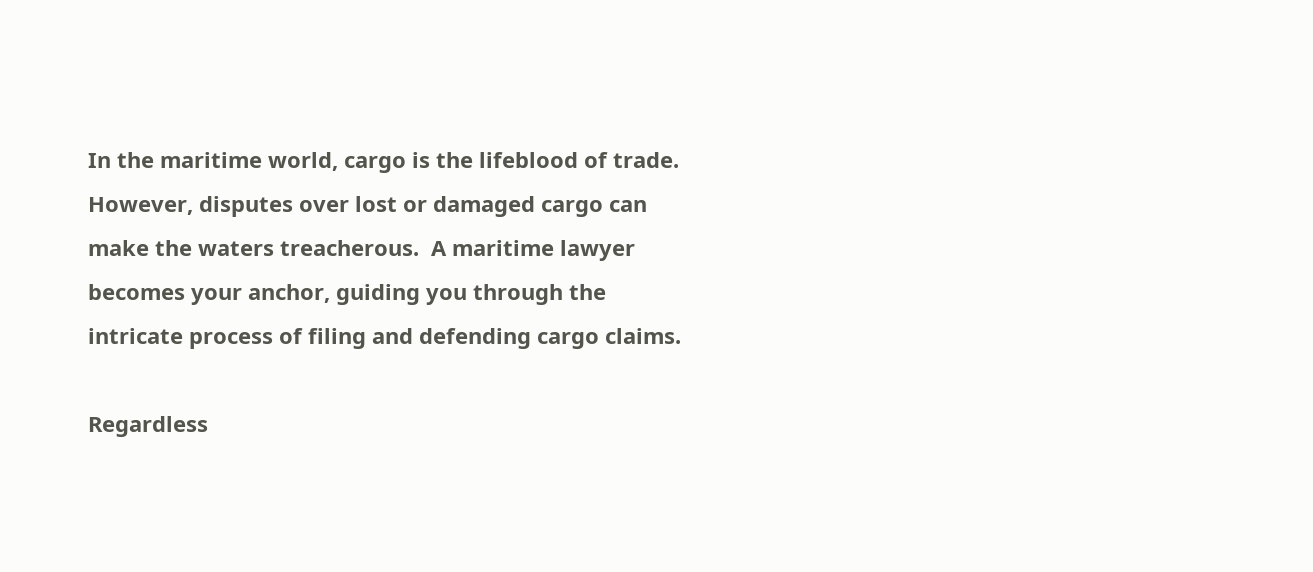In the maritime world, cargo is the lifeblood of trade. However, disputes over lost or damaged cargo can make the waters treacherous.  A maritime lawyer becomes your anchor, guiding you through the intricate process of filing and defending cargo claims.

Regardless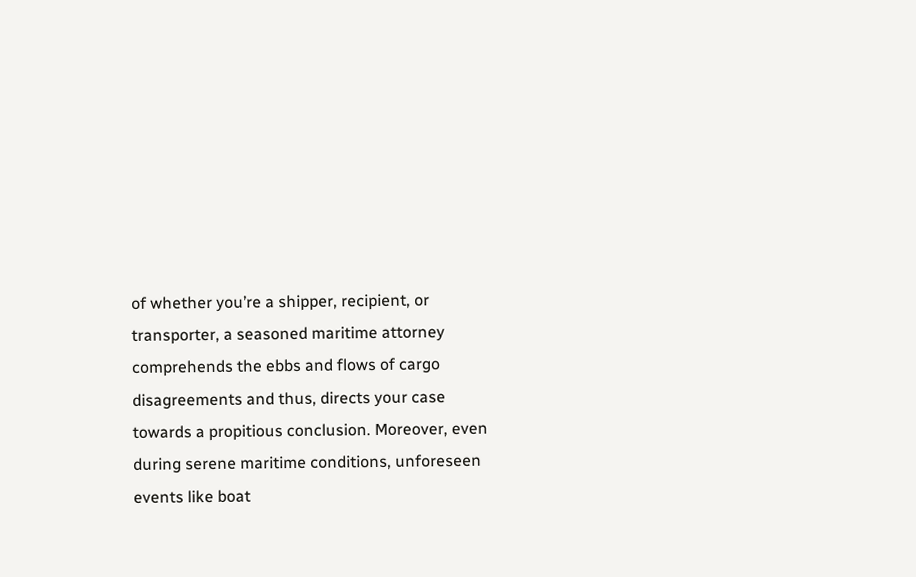of whether you’re a shipper, recipient, or transporter, a seasoned maritime attorney comprehends the ebbs and flows of cargo disagreements and thus, directs your case towards a propitious conclusion. Moreover, even during serene maritime conditions, unforeseen events like boat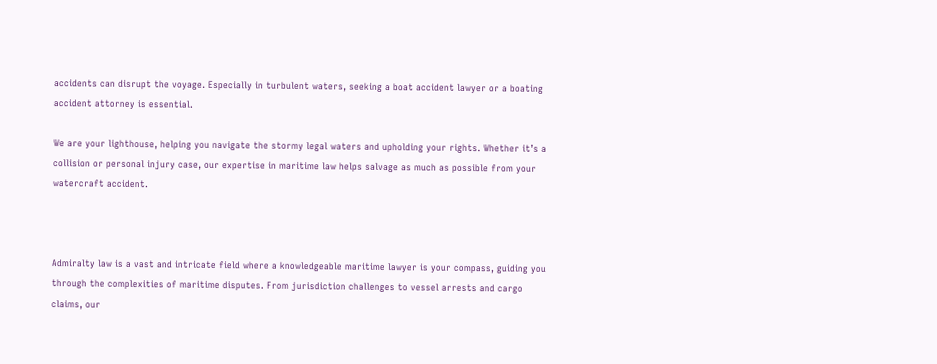accidents can disrupt the voyage. Especially in turbulent waters, seeking a boat accident lawyer or a boating accident attorney is essential.

We are your lighthouse, helping you navigate the stormy legal waters and upholding your rights. Whether it’s a collision or personal injury case, our expertise in maritime law helps salvage as much as possible from your watercraft accident.



Admiralty law is a vast and intricate field where a knowledgeable maritime lawyer is your compass, guiding you through the complexities of maritime disputes. From jurisdiction challenges to vessel arrests and cargo claims, our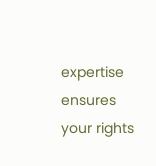expertise ensures your rights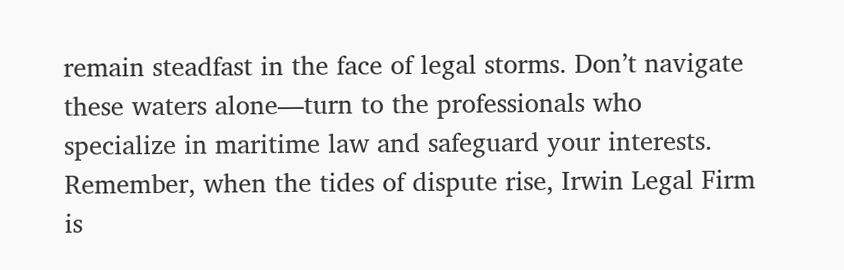remain steadfast in the face of legal storms. Don’t navigate these waters alone—turn to the professionals who specialize in maritime law and safeguard your interests. Remember, when the tides of dispute rise, Irwin Legal Firm is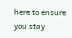here to ensure you stay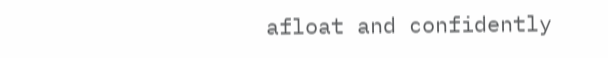afloat and confidently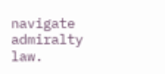navigate admiralty law.